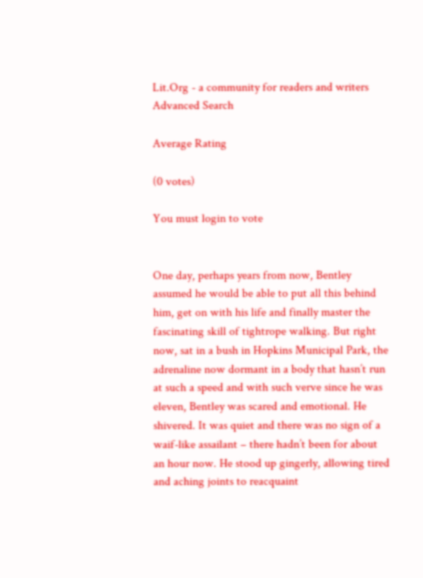Lit.Org - a community for readers and writers Advanced Search

Average Rating

(0 votes)

You must login to vote


One day, perhaps years from now, Bentley assumed he would be able to put all this behind him, get on with his life and finally master the fascinating skill of tightrope walking. But right now, sat in a bush in Hopkins Municipal Park, the adrenaline now dormant in a body that hasn’t run at such a speed and with such verve since he was eleven, Bentley was scared and emotional. He shivered. It was quiet and there was no sign of a waif-like assailant – there hadn’t been for about an hour now. He stood up gingerly, allowing tired and aching joints to reacquaint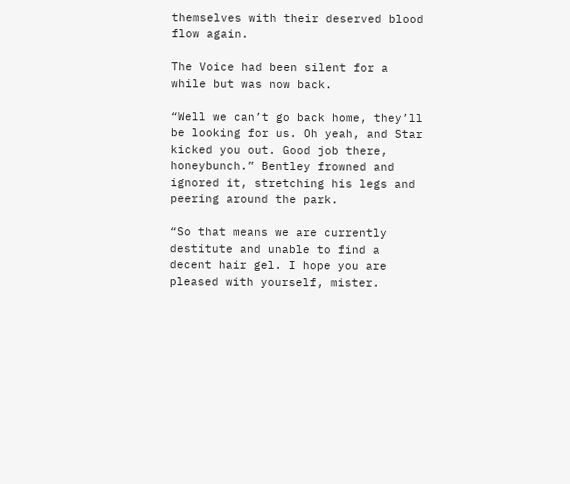themselves with their deserved blood flow again.

The Voice had been silent for a while but was now back.

“Well we can’t go back home, they’ll be looking for us. Oh yeah, and Star kicked you out. Good job there, honeybunch.” Bentley frowned and ignored it, stretching his legs and peering around the park.

“So that means we are currently destitute and unable to find a decent hair gel. I hope you are pleased with yourself, mister.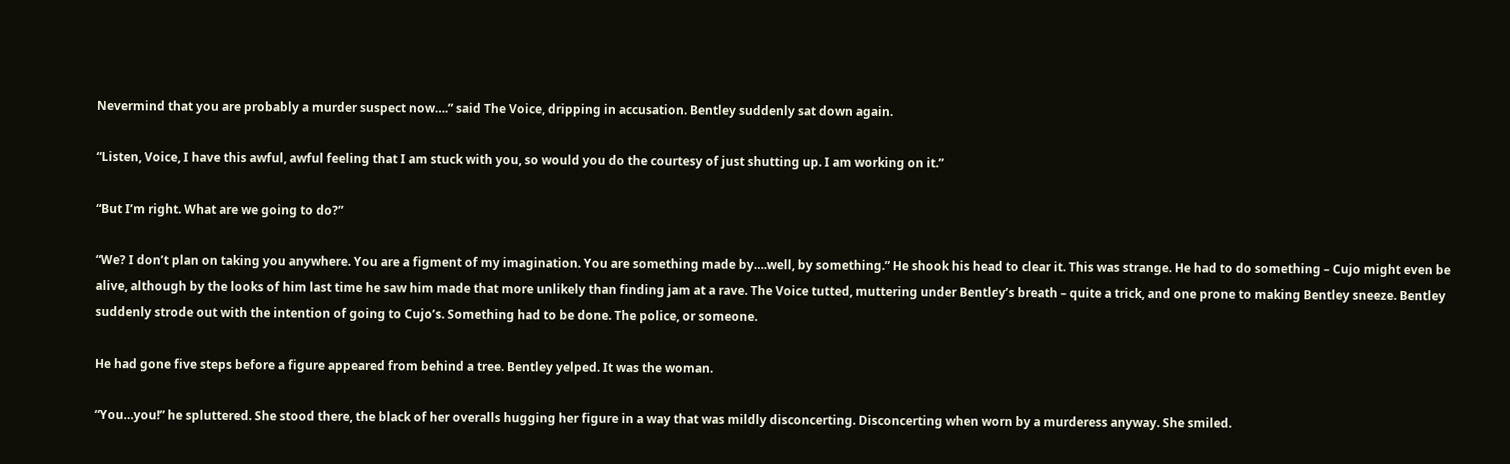Nevermind that you are probably a murder suspect now….” said The Voice, dripping in accusation. Bentley suddenly sat down again.

“Listen, Voice, I have this awful, awful feeling that I am stuck with you, so would you do the courtesy of just shutting up. I am working on it.”

“But I’m right. What are we going to do?”

“We? I don’t plan on taking you anywhere. You are a figment of my imagination. You are something made by….well, by something.” He shook his head to clear it. This was strange. He had to do something – Cujo might even be alive, although by the looks of him last time he saw him made that more unlikely than finding jam at a rave. The Voice tutted, muttering under Bentley’s breath – quite a trick, and one prone to making Bentley sneeze. Bentley suddenly strode out with the intention of going to Cujo’s. Something had to be done. The police, or someone.

He had gone five steps before a figure appeared from behind a tree. Bentley yelped. It was the woman.

“You…you!” he spluttered. She stood there, the black of her overalls hugging her figure in a way that was mildly disconcerting. Disconcerting when worn by a murderess anyway. She smiled.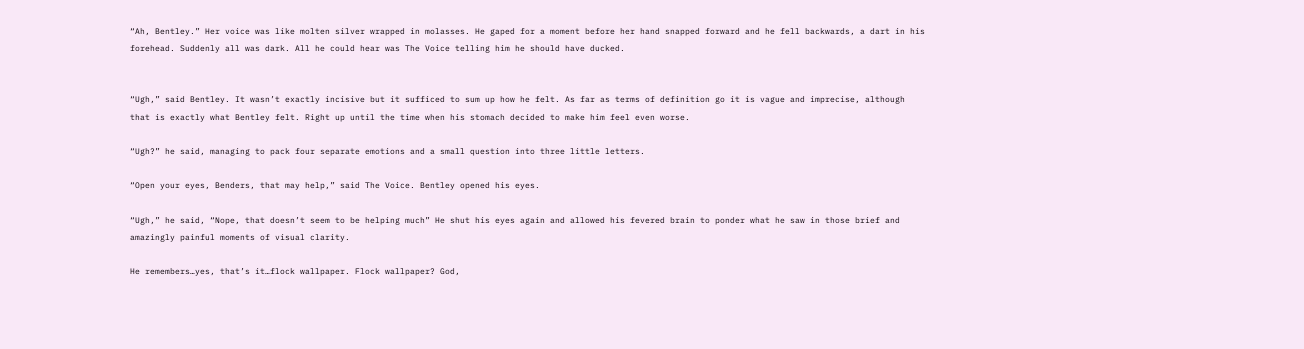“Ah, Bentley.” Her voice was like molten silver wrapped in molasses. He gaped for a moment before her hand snapped forward and he fell backwards, a dart in his forehead. Suddenly all was dark. All he could hear was The Voice telling him he should have ducked.


“Ugh,” said Bentley. It wasn’t exactly incisive but it sufficed to sum up how he felt. As far as terms of definition go it is vague and imprecise, although that is exactly what Bentley felt. Right up until the time when his stomach decided to make him feel even worse.

“Ugh?” he said, managing to pack four separate emotions and a small question into three little letters.

“Open your eyes, Benders, that may help,” said The Voice. Bentley opened his eyes.

“Ugh,” he said, “Nope, that doesn’t seem to be helping much” He shut his eyes again and allowed his fevered brain to ponder what he saw in those brief and amazingly painful moments of visual clarity.

He remembers…yes, that’s it…flock wallpaper. Flock wallpaper? God,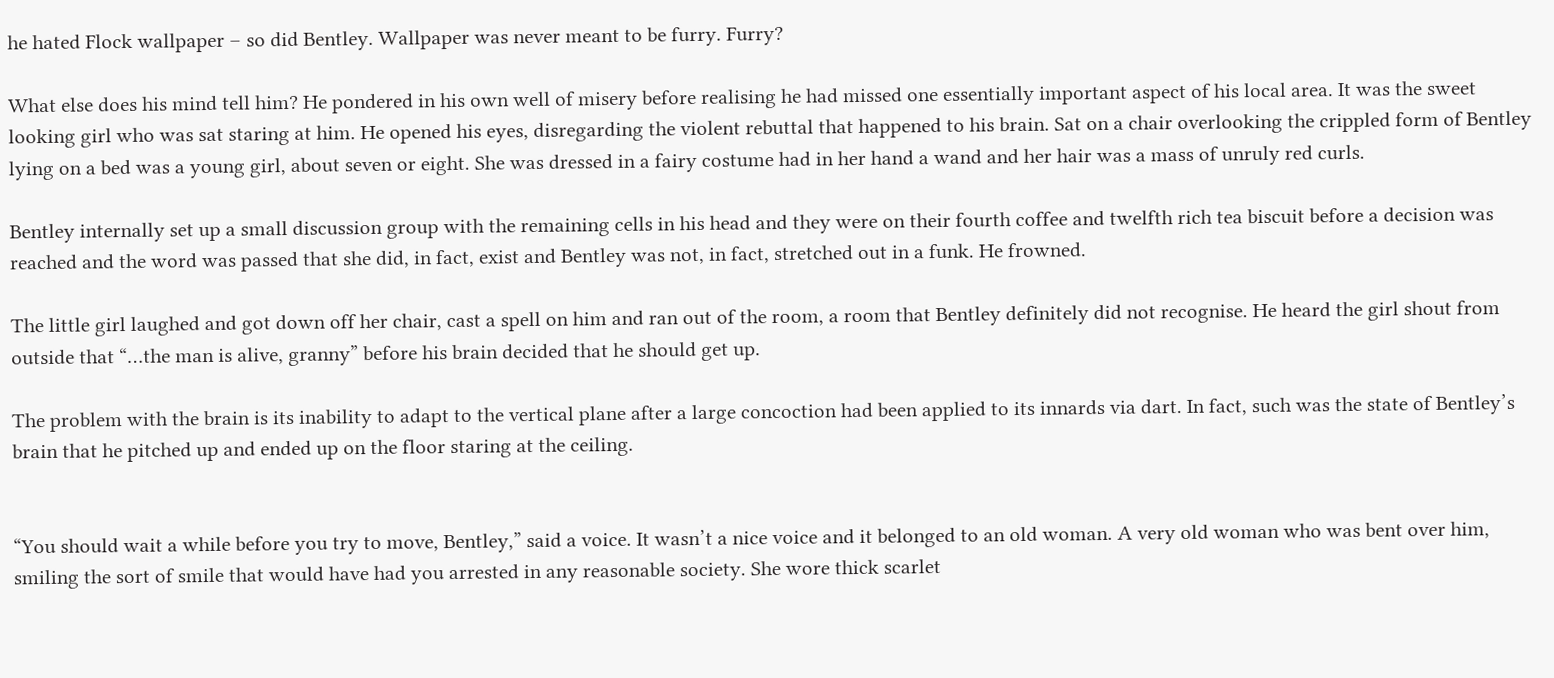he hated Flock wallpaper – so did Bentley. Wallpaper was never meant to be furry. Furry?

What else does his mind tell him? He pondered in his own well of misery before realising he had missed one essentially important aspect of his local area. It was the sweet looking girl who was sat staring at him. He opened his eyes, disregarding the violent rebuttal that happened to his brain. Sat on a chair overlooking the crippled form of Bentley lying on a bed was a young girl, about seven or eight. She was dressed in a fairy costume had in her hand a wand and her hair was a mass of unruly red curls.

Bentley internally set up a small discussion group with the remaining cells in his head and they were on their fourth coffee and twelfth rich tea biscuit before a decision was reached and the word was passed that she did, in fact, exist and Bentley was not, in fact, stretched out in a funk. He frowned.

The little girl laughed and got down off her chair, cast a spell on him and ran out of the room, a room that Bentley definitely did not recognise. He heard the girl shout from outside that “…the man is alive, granny” before his brain decided that he should get up.

The problem with the brain is its inability to adapt to the vertical plane after a large concoction had been applied to its innards via dart. In fact, such was the state of Bentley’s brain that he pitched up and ended up on the floor staring at the ceiling.


“You should wait a while before you try to move, Bentley,” said a voice. It wasn’t a nice voice and it belonged to an old woman. A very old woman who was bent over him, smiling the sort of smile that would have had you arrested in any reasonable society. She wore thick scarlet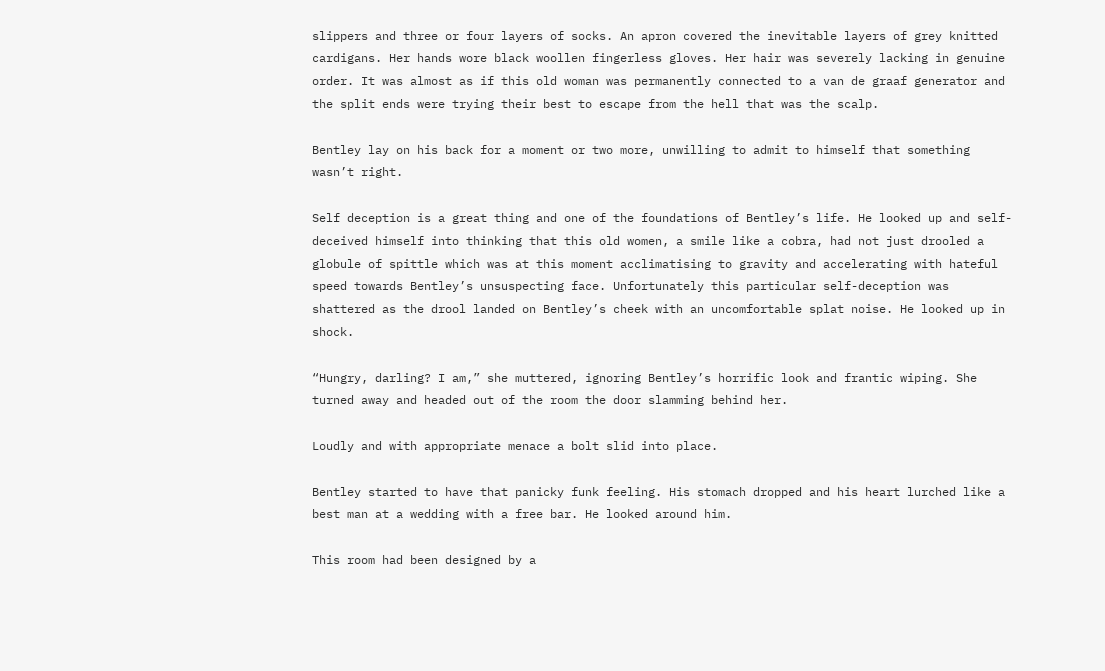slippers and three or four layers of socks. An apron covered the inevitable layers of grey knitted cardigans. Her hands wore black woollen fingerless gloves. Her hair was severely lacking in genuine order. It was almost as if this old woman was permanently connected to a van de graaf generator and the split ends were trying their best to escape from the hell that was the scalp.

Bentley lay on his back for a moment or two more, unwilling to admit to himself that something wasn’t right.

Self deception is a great thing and one of the foundations of Bentley’s life. He looked up and self-deceived himself into thinking that this old women, a smile like a cobra, had not just drooled a globule of spittle which was at this moment acclimatising to gravity and accelerating with hateful speed towards Bentley’s unsuspecting face. Unfortunately this particular self-deception was shattered as the drool landed on Bentley’s cheek with an uncomfortable splat noise. He looked up in shock.

“Hungry, darling? I am,” she muttered, ignoring Bentley’s horrific look and frantic wiping. She turned away and headed out of the room the door slamming behind her.

Loudly and with appropriate menace a bolt slid into place.

Bentley started to have that panicky funk feeling. His stomach dropped and his heart lurched like a best man at a wedding with a free bar. He looked around him.

This room had been designed by a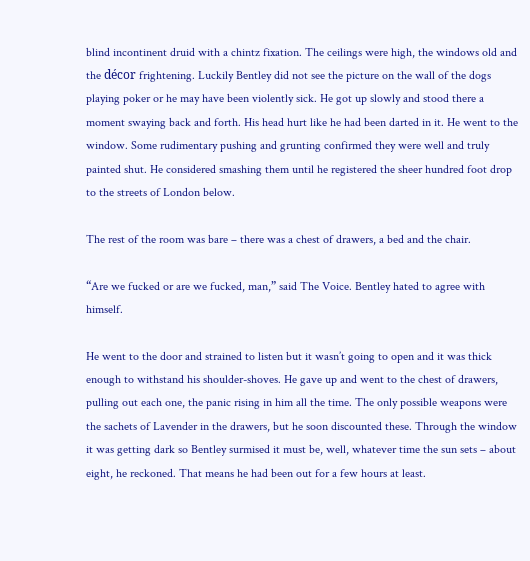blind incontinent druid with a chintz fixation. The ceilings were high, the windows old and the décor frightening. Luckily Bentley did not see the picture on the wall of the dogs playing poker or he may have been violently sick. He got up slowly and stood there a moment swaying back and forth. His head hurt like he had been darted in it. He went to the window. Some rudimentary pushing and grunting confirmed they were well and truly painted shut. He considered smashing them until he registered the sheer hundred foot drop to the streets of London below.

The rest of the room was bare – there was a chest of drawers, a bed and the chair.

“Are we fucked or are we fucked, man,” said The Voice. Bentley hated to agree with himself.

He went to the door and strained to listen but it wasn’t going to open and it was thick enough to withstand his shoulder-shoves. He gave up and went to the chest of drawers, pulling out each one, the panic rising in him all the time. The only possible weapons were the sachets of Lavender in the drawers, but he soon discounted these. Through the window it was getting dark so Bentley surmised it must be, well, whatever time the sun sets – about eight, he reckoned. That means he had been out for a few hours at least.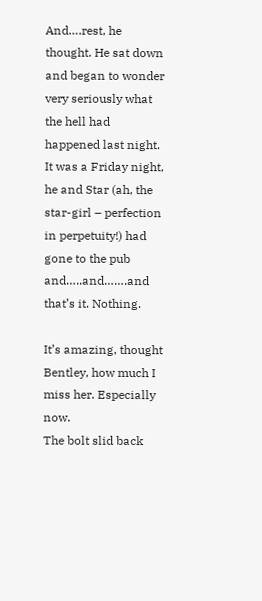And….rest, he thought. He sat down and began to wonder very seriously what the hell had happened last night. It was a Friday night, he and Star (ah, the star-girl – perfection in perpetuity!) had gone to the pub and…..and…….and that’s it. Nothing.

It’s amazing, thought Bentley, how much I miss her. Especially now.
The bolt slid back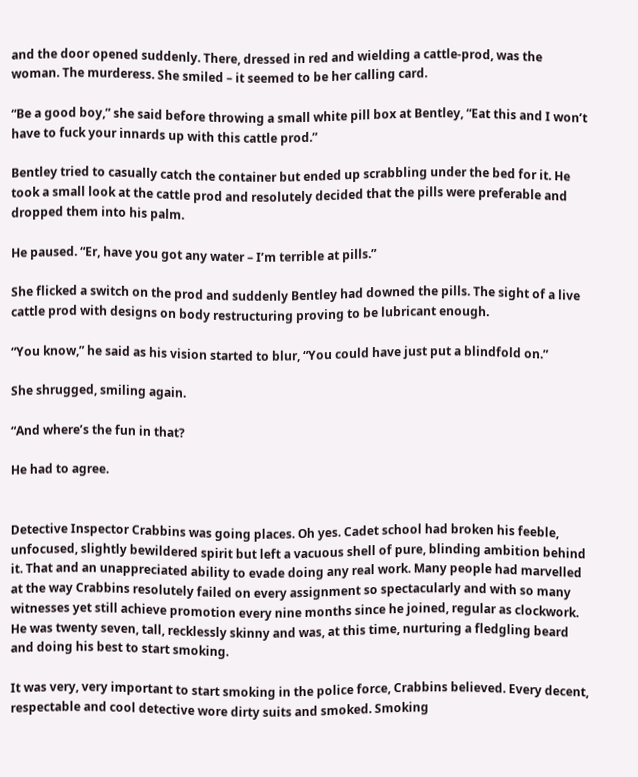and the door opened suddenly. There, dressed in red and wielding a cattle-prod, was the woman. The murderess. She smiled – it seemed to be her calling card.

“Be a good boy,” she said before throwing a small white pill box at Bentley, “Eat this and I won’t have to fuck your innards up with this cattle prod.”

Bentley tried to casually catch the container but ended up scrabbling under the bed for it. He took a small look at the cattle prod and resolutely decided that the pills were preferable and dropped them into his palm.

He paused. “Er, have you got any water – I’m terrible at pills.”

She flicked a switch on the prod and suddenly Bentley had downed the pills. The sight of a live cattle prod with designs on body restructuring proving to be lubricant enough.

“You know,” he said as his vision started to blur, “You could have just put a blindfold on.”

She shrugged, smiling again.

“And where’s the fun in that?

He had to agree.


Detective Inspector Crabbins was going places. Oh yes. Cadet school had broken his feeble, unfocused, slightly bewildered spirit but left a vacuous shell of pure, blinding ambition behind it. That and an unappreciated ability to evade doing any real work. Many people had marvelled at the way Crabbins resolutely failed on every assignment so spectacularly and with so many witnesses yet still achieve promotion every nine months since he joined, regular as clockwork. He was twenty seven, tall, recklessly skinny and was, at this time, nurturing a fledgling beard and doing his best to start smoking.

It was very, very important to start smoking in the police force, Crabbins believed. Every decent, respectable and cool detective wore dirty suits and smoked. Smoking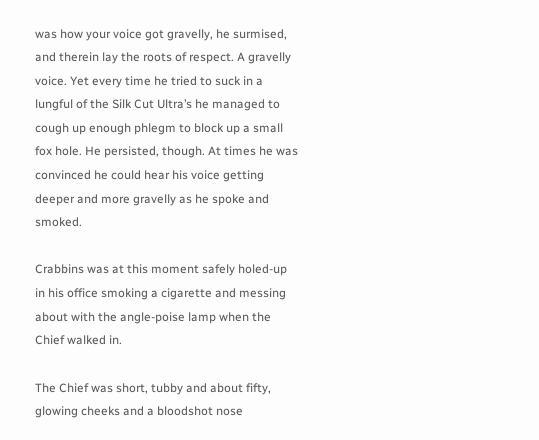was how your voice got gravelly, he surmised, and therein lay the roots of respect. A gravelly voice. Yet every time he tried to suck in a lungful of the Silk Cut Ultra’s he managed to cough up enough phlegm to block up a small fox hole. He persisted, though. At times he was convinced he could hear his voice getting deeper and more gravelly as he spoke and smoked.

Crabbins was at this moment safely holed-up in his office smoking a cigarette and messing about with the angle-poise lamp when the Chief walked in.

The Chief was short, tubby and about fifty, glowing cheeks and a bloodshot nose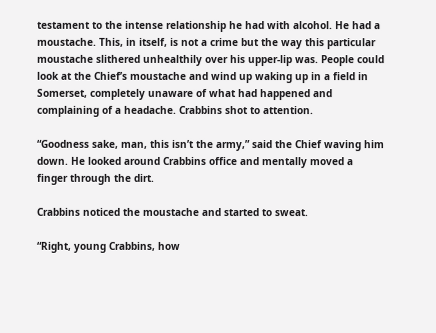testament to the intense relationship he had with alcohol. He had a moustache. This, in itself, is not a crime but the way this particular moustache slithered unhealthily over his upper-lip was. People could look at the Chief’s moustache and wind up waking up in a field in Somerset, completely unaware of what had happened and complaining of a headache. Crabbins shot to attention.

“Goodness sake, man, this isn’t the army,” said the Chief waving him down. He looked around Crabbins office and mentally moved a finger through the dirt.

Crabbins noticed the moustache and started to sweat.

“Right, young Crabbins, how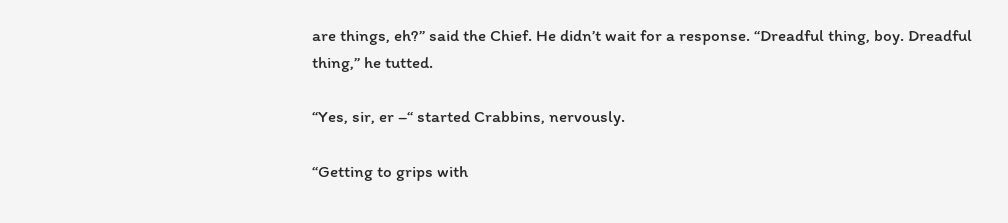are things, eh?” said the Chief. He didn’t wait for a response. “Dreadful thing, boy. Dreadful thing,” he tutted.

“Yes, sir, er –“ started Crabbins, nervously.

“Getting to grips with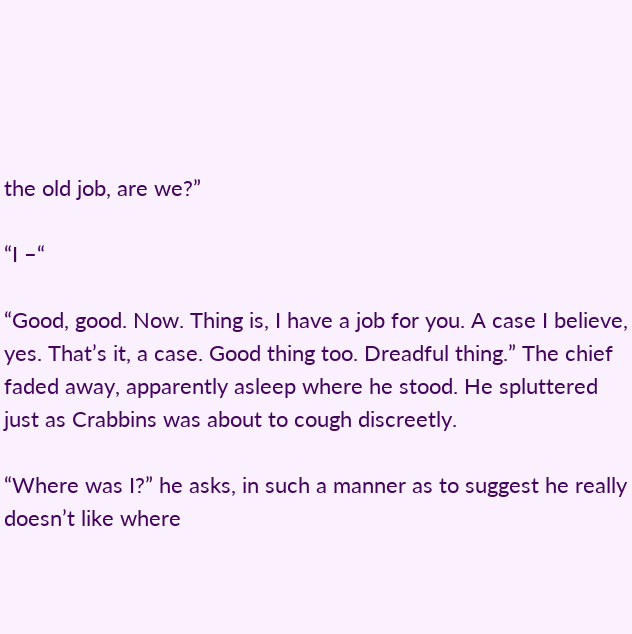the old job, are we?”

“I –“

“Good, good. Now. Thing is, I have a job for you. A case I believe, yes. That’s it, a case. Good thing too. Dreadful thing.” The chief faded away, apparently asleep where he stood. He spluttered just as Crabbins was about to cough discreetly.

“Where was I?” he asks, in such a manner as to suggest he really doesn’t like where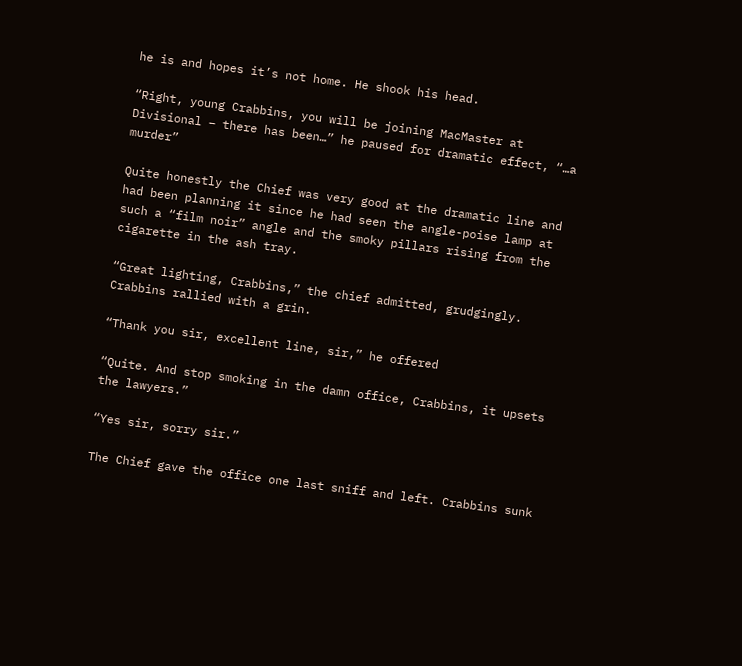he is and hopes it’s not home. He shook his head.

“Right, young Crabbins, you will be joining MacMaster at Divisional – there has been…” he paused for dramatic effect, “…a murder”

Quite honestly the Chief was very good at the dramatic line and had been planning it since he had seen the angle-poise lamp at such a “film noir” angle and the smoky pillars rising from the cigarette in the ash tray.

“Great lighting, Crabbins,” the chief admitted, grudgingly. Crabbins rallied with a grin.

“Thank you sir, excellent line, sir,” he offered

“Quite. And stop smoking in the damn office, Crabbins, it upsets the lawyers.”

“Yes sir, sorry sir.”

The Chief gave the office one last sniff and left. Crabbins sunk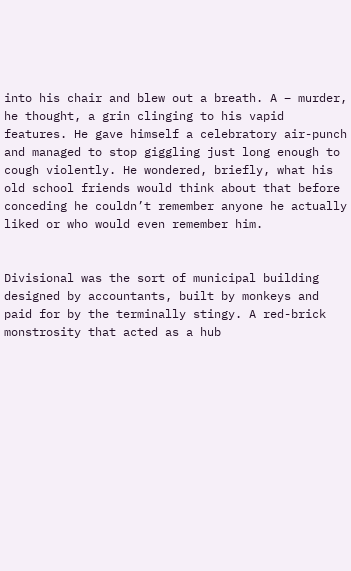into his chair and blew out a breath. A – murder, he thought, a grin clinging to his vapid features. He gave himself a celebratory air-punch and managed to stop giggling just long enough to cough violently. He wondered, briefly, what his old school friends would think about that before conceding he couldn’t remember anyone he actually liked or who would even remember him.


Divisional was the sort of municipal building designed by accountants, built by monkeys and paid for by the terminally stingy. A red-brick monstrosity that acted as a hub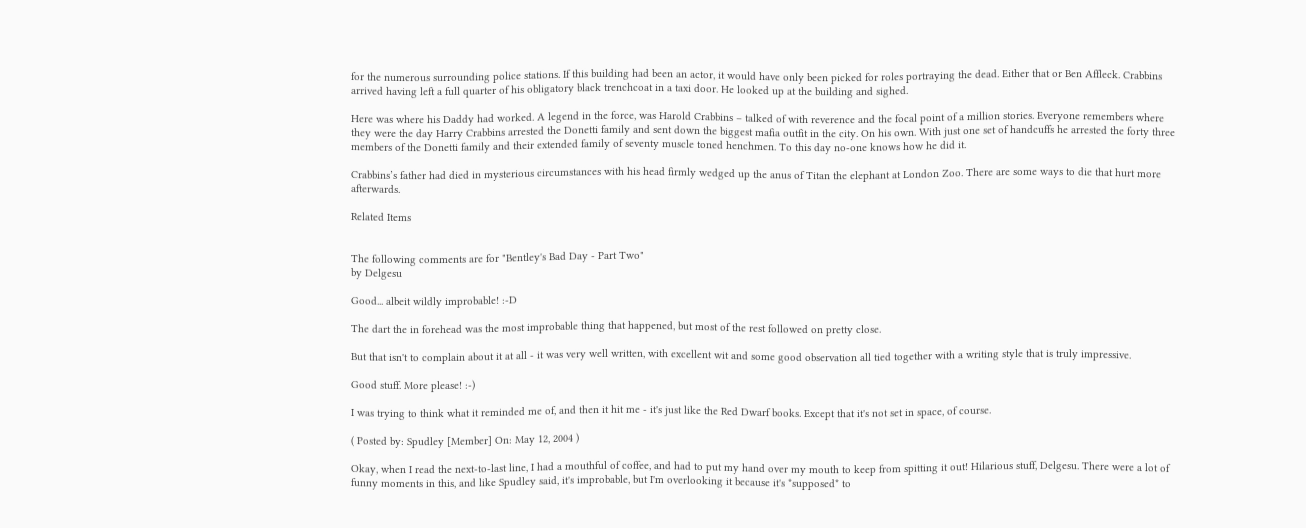for the numerous surrounding police stations. If this building had been an actor, it would have only been picked for roles portraying the dead. Either that or Ben Affleck. Crabbins arrived having left a full quarter of his obligatory black trenchcoat in a taxi door. He looked up at the building and sighed.

Here was where his Daddy had worked. A legend in the force, was Harold Crabbins – talked of with reverence and the focal point of a million stories. Everyone remembers where they were the day Harry Crabbins arrested the Donetti family and sent down the biggest mafia outfit in the city. On his own. With just one set of handcuffs he arrested the forty three members of the Donetti family and their extended family of seventy muscle toned henchmen. To this day no-one knows how he did it.

Crabbins’s father had died in mysterious circumstances with his head firmly wedged up the anus of Titan the elephant at London Zoo. There are some ways to die that hurt more afterwards.

Related Items


The following comments are for "Bentley's Bad Day - Part Two"
by Delgesu

Good... albeit wildly improbable! :-D

The dart the in forehead was the most improbable thing that happened, but most of the rest followed on pretty close.

But that isn't to complain about it at all - it was very well written, with excellent wit and some good observation all tied together with a writing style that is truly impressive.

Good stuff. More please! :-)

I was trying to think what it reminded me of, and then it hit me - it's just like the Red Dwarf books. Except that it's not set in space, of course.

( Posted by: Spudley [Member] On: May 12, 2004 )

Okay, when I read the next-to-last line, I had a mouthful of coffee, and had to put my hand over my mouth to keep from spitting it out! Hilarious stuff, Delgesu. There were a lot of funny moments in this, and like Spudley said, it's improbable, but I'm overlooking it because it's *supposed* to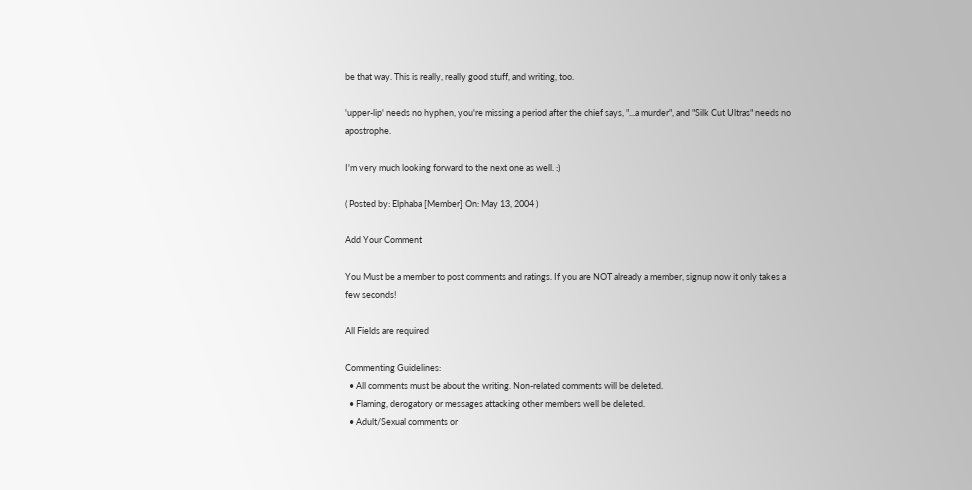be that way. This is really, really good stuff, and writing, too.

'upper-lip' needs no hyphen, you're missing a period after the chief says, "...a murder", and "Silk Cut Ultras" needs no apostrophe.

I'm very much looking forward to the next one as well. :)

( Posted by: Elphaba [Member] On: May 13, 2004 )

Add Your Comment

You Must be a member to post comments and ratings. If you are NOT already a member, signup now it only takes a few seconds!

All Fields are required

Commenting Guidelines:
  • All comments must be about the writing. Non-related comments will be deleted.
  • Flaming, derogatory or messages attacking other members well be deleted.
  • Adult/Sexual comments or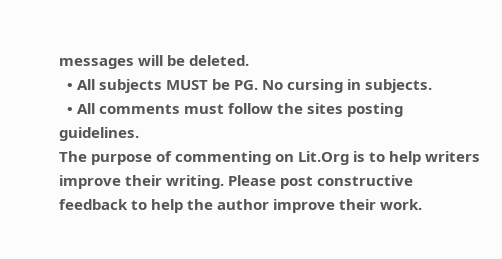messages will be deleted.
  • All subjects MUST be PG. No cursing in subjects.
  • All comments must follow the sites posting guidelines.
The purpose of commenting on Lit.Org is to help writers improve their writing. Please post constructive feedback to help the author improve their work.